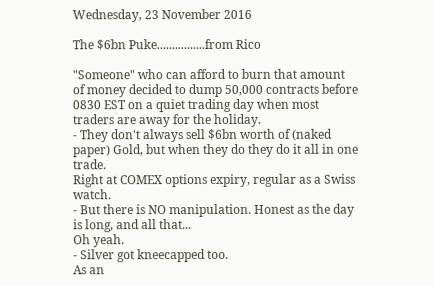Wednesday, 23 November 2016

The $6bn Puke................from Rico

"Someone" who can afford to burn that amount of money decided to dump 50,000 contracts before 0830 EST on a quiet trading day when most traders are away for the holiday.
- They don't always sell $6bn worth of (naked paper) Gold, but when they do they do it all in one trade.
Right at COMEX options expiry, regular as a Swiss watch.
- But there is NO manipulation. Honest as the day is long, and all that...
Oh yeah.
- Silver got kneecapped too.
As an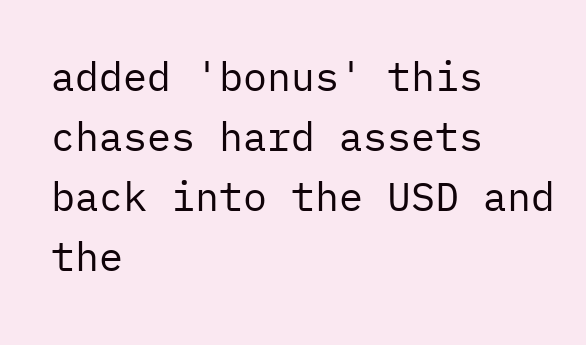added 'bonus' this chases hard assets back into the USD and the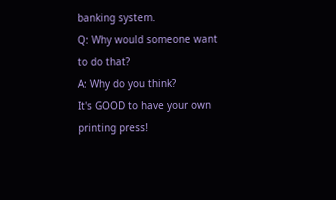banking system.
Q: Why would someone want to do that?
A: Why do you think?
It's GOOD to have your own printing press!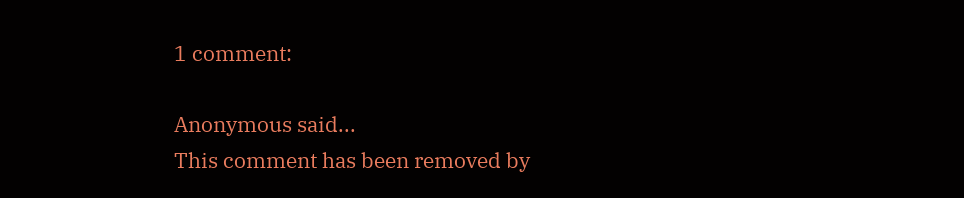1 comment:

Anonymous said...
This comment has been removed by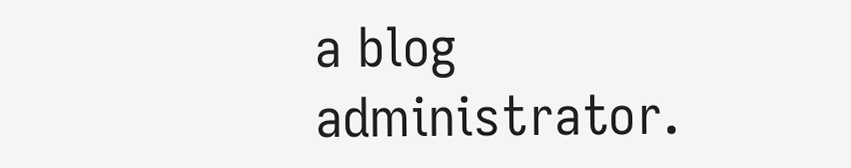a blog administrator.